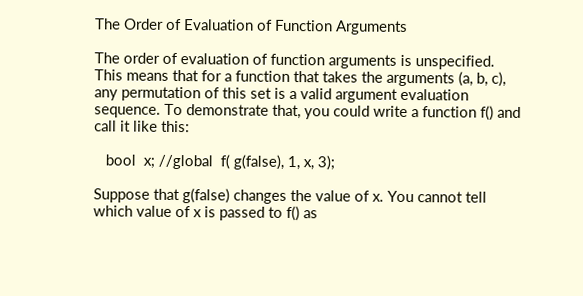The Order of Evaluation of Function Arguments

The order of evaluation of function arguments is unspecified. This means that for a function that takes the arguments (a, b, c), any permutation of this set is a valid argument evaluation sequence. To demonstrate that, you could write a function f() and call it like this:

   bool  x; //global  f( g(false), 1, x, 3);

Suppose that g(false) changes the value of x. You cannot tell which value of x is passed to f() as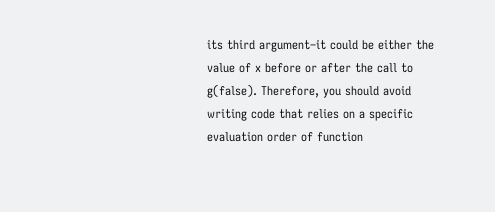its third argument–it could be either the value of x before or after the call to g(false). Therefore, you should avoid writing code that relies on a specific evaluation order of function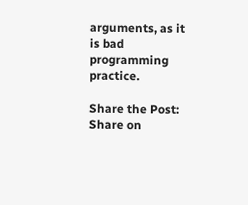arguments, as it is bad programming practice.

Share the Post:
Share on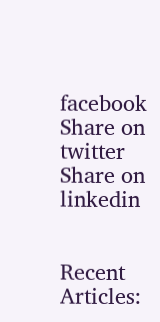facebook
Share on twitter
Share on linkedin


Recent Articles: